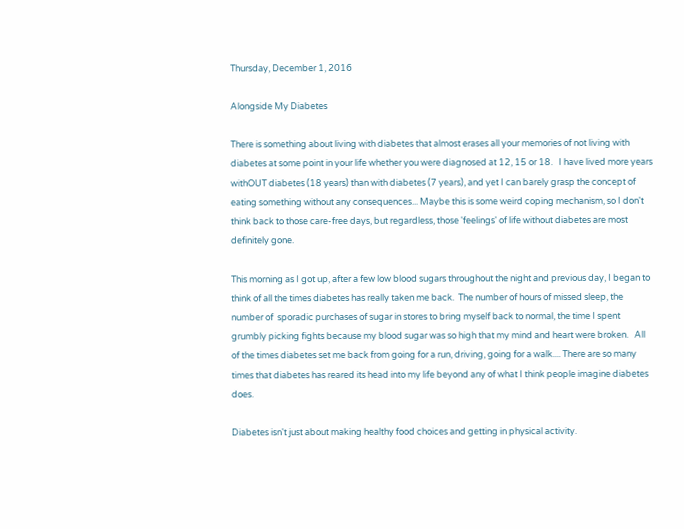Thursday, December 1, 2016

Alongside My Diabetes

There is something about living with diabetes that almost erases all your memories of not living with diabetes at some point in your life whether you were diagnosed at 12, 15 or 18.   I have lived more years withOUT diabetes (18 years) than with diabetes (7 years), and yet I can barely grasp the concept of eating something without any consequences... Maybe this is some weird coping mechanism, so I don't think back to those care-free days, but regardless, those 'feelings' of life without diabetes are most definitely gone.

This morning as I got up, after a few low blood sugars throughout the night and previous day, I began to think of all the times diabetes has really taken me back.  The number of hours of missed sleep, the number of  sporadic purchases of sugar in stores to bring myself back to normal, the time I spent grumbly picking fights because my blood sugar was so high that my mind and heart were broken.   All of the times diabetes set me back from going for a run, driving, going for a walk.... There are so many times that diabetes has reared its head into my life beyond any of what I think people imagine diabetes does.

Diabetes isn't just about making healthy food choices and getting in physical activity.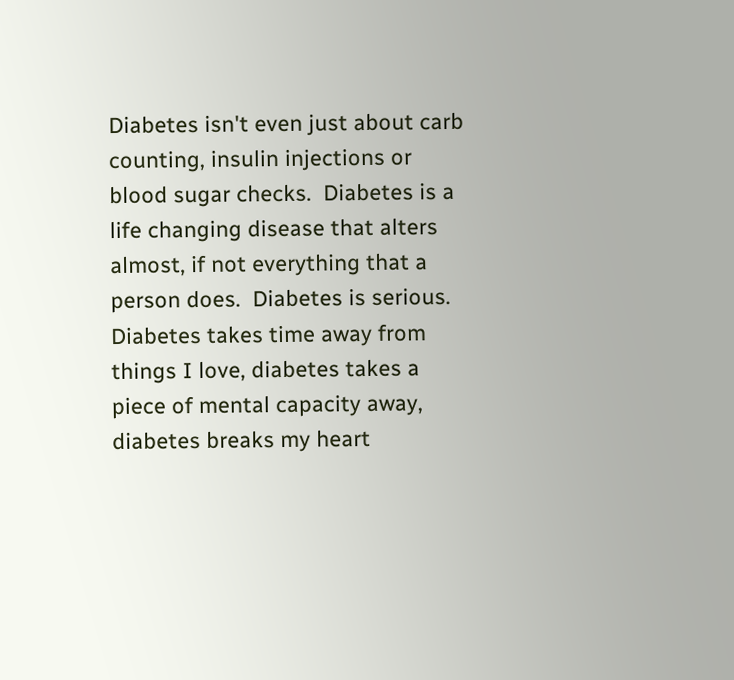Diabetes isn't even just about carb counting, insulin injections or blood sugar checks.  Diabetes is a life changing disease that alters almost, if not everything that a person does.  Diabetes is serious.  Diabetes takes time away from things I love, diabetes takes a piece of mental capacity away, diabetes breaks my heart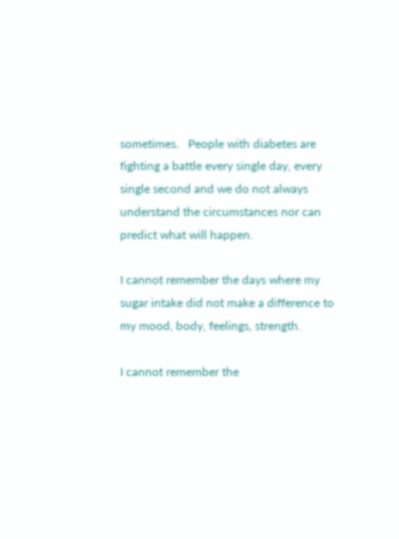sometimes.   People with diabetes are fighting a battle every single day, every single second and we do not always understand the circumstances nor can predict what will happen.

I cannot remember the days where my sugar intake did not make a difference to my mood, body, feelings, strength.

I cannot remember the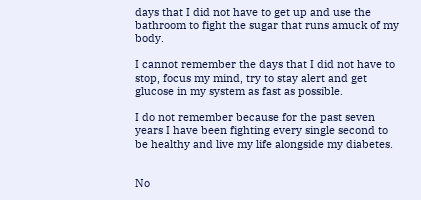days that I did not have to get up and use the bathroom to fight the sugar that runs amuck of my body.

I cannot remember the days that I did not have to stop, focus my mind, try to stay alert and get glucose in my system as fast as possible.

I do not remember because for the past seven years I have been fighting every single second to be healthy and live my life alongside my diabetes.


No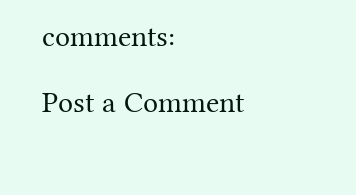comments:

Post a Comment